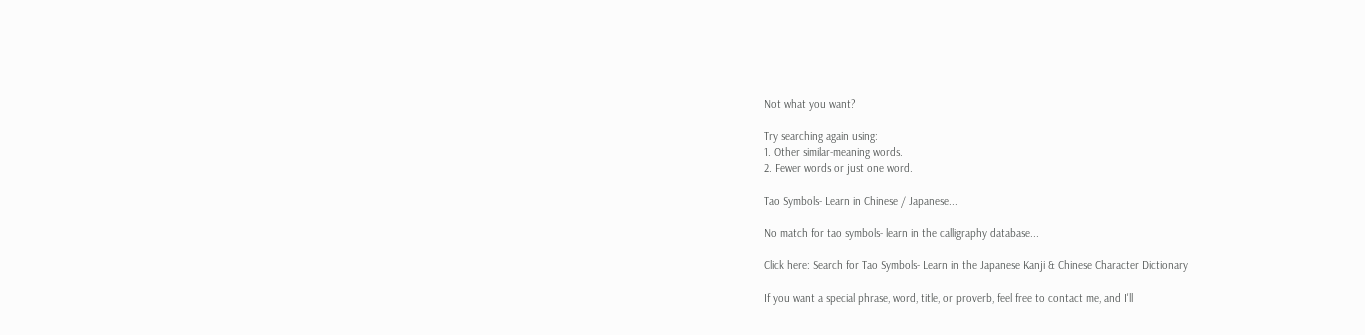Not what you want?

Try searching again using:
1. Other similar-meaning words.
2. Fewer words or just one word.

Tao Symbols- Learn in Chinese / Japanese...

No match for tao symbols- learn in the calligraphy database...

Click here: Search for Tao Symbols- Learn in the Japanese Kanji & Chinese Character Dictionary

If you want a special phrase, word, title, or proverb, feel free to contact me, and I'll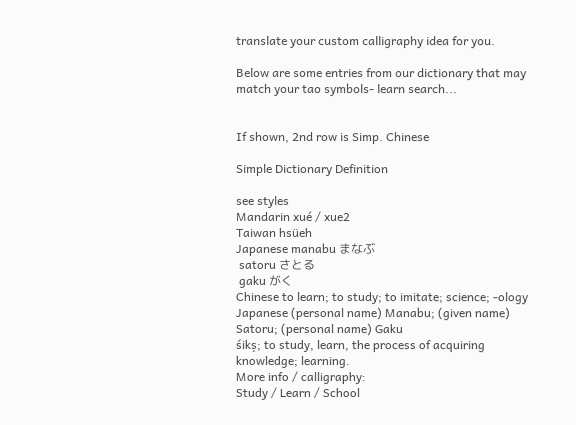translate your custom calligraphy idea for you.

Below are some entries from our dictionary that may match your tao symbols- learn search...


If shown, 2nd row is Simp. Chinese

Simple Dictionary Definition

see styles
Mandarin xué / xue2
Taiwan hsüeh
Japanese manabu まなぶ
 satoru さとる
 gaku がく
Chinese to learn; to study; to imitate; science; -ology
Japanese (personal name) Manabu; (given name) Satoru; (personal name) Gaku
śikṣ; to study, learn, the process of acquiring knowledge; learning.
More info / calligraphy:
Study / Learn / School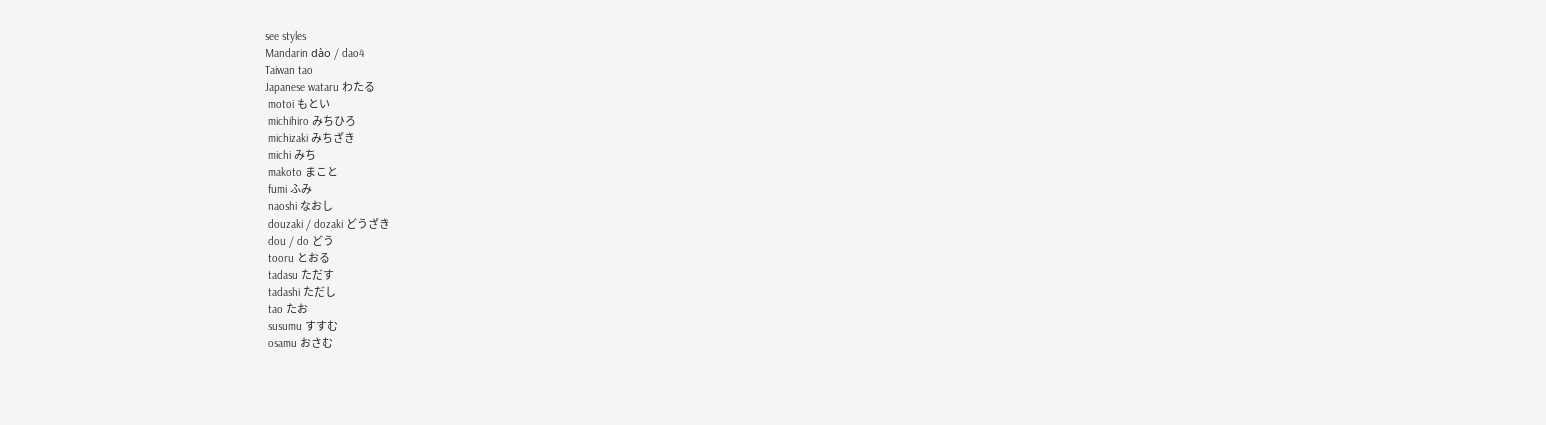see styles
Mandarin dào / dao4
Taiwan tao
Japanese wataru わたる
 motoi もとい
 michihiro みちひろ
 michizaki みちざき
 michi みち
 makoto まこと
 fumi ふみ
 naoshi なおし
 douzaki / dozaki どうざき
 dou / do どう
 tooru とおる
 tadasu ただす
 tadashi ただし
 tao たお
 susumu すすむ
 osamu おさむ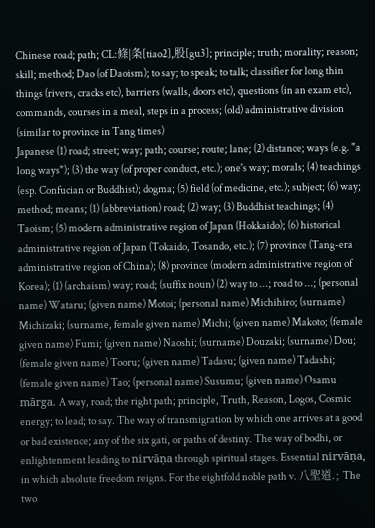Chinese road; path; CL:條|条[tiao2],股[gu3]; principle; truth; morality; reason; skill; method; Dao (of Daoism); to say; to speak; to talk; classifier for long thin things (rivers, cracks etc), barriers (walls, doors etc), questions (in an exam etc), commands, courses in a meal, steps in a process; (old) administrative division (similar to province in Tang times)
Japanese (1) road; street; way; path; course; route; lane; (2) distance; ways (e.g. "a long ways"); (3) the way (of proper conduct, etc.); one's way; morals; (4) teachings (esp. Confucian or Buddhist); dogma; (5) field (of medicine, etc.); subject; (6) way; method; means; (1) (abbreviation) road; (2) way; (3) Buddhist teachings; (4) Taoism; (5) modern administrative region of Japan (Hokkaido); (6) historical administrative region of Japan (Tokaido, Tosando, etc.); (7) province (Tang-era administrative region of China); (8) province (modern administrative region of Korea); (1) (archaism) way; road; (suffix noun) (2) way to ...; road to ...; (personal name) Wataru; (given name) Motoi; (personal name) Michihiro; (surname) Michizaki; (surname, female given name) Michi; (given name) Makoto; (female given name) Fumi; (given name) Naoshi; (surname) Douzaki; (surname) Dou; (female given name) Tooru; (given name) Tadasu; (given name) Tadashi; (female given name) Tao; (personal name) Susumu; (given name) Osamu
mārga. A way, road; the right path; principle, Truth, Reason, Logos, Cosmic energy; to lead; to say. The way of transmigration by which one arrives at a good or bad existence; any of the six gati, or paths of destiny. The way of bodhi, or enlightenment leading to nirvāṇa through spiritual stages. Essential nirvāṇa, in which absolute freedom reigns. For the eightfold noble path v. 八聖道.; The two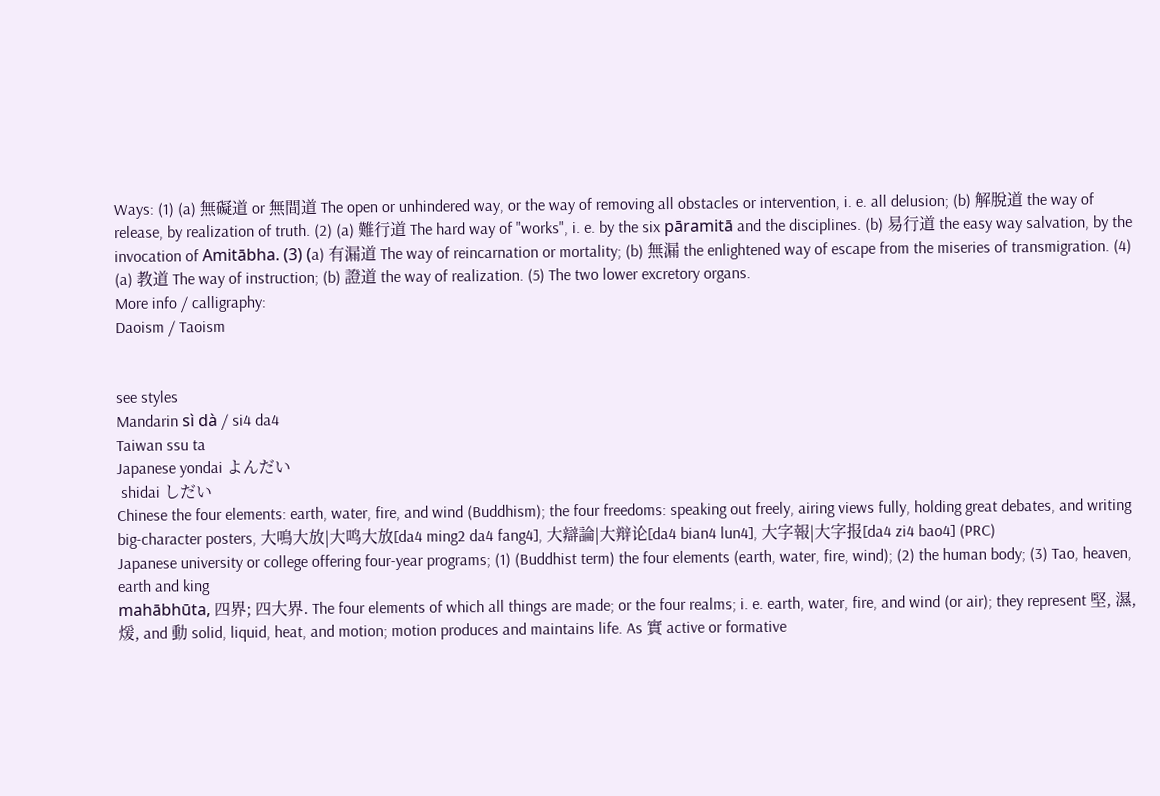Ways: (1) (a) 無礙道 or 無間道 The open or unhindered way, or the way of removing all obstacles or intervention, i. e. all delusion; (b) 解脫道 the way of release, by realization of truth. (2) (a) 難行道 The hard way of "works", i. e. by the six pāramitā and the disciplines. (b) 易行道 the easy way salvation, by the invocation of Amitābha. (3) (a) 有漏道 The way of reincarnation or mortality; (b) 無漏 the enlightened way of escape from the miseries of transmigration. (4) (a) 教道 The way of instruction; (b) 證道 the way of realization. (5) The two lower excretory organs.
More info / calligraphy:
Daoism / Taoism


see styles
Mandarin sì dà / si4 da4
Taiwan ssu ta
Japanese yondai よんだい
 shidai しだい
Chinese the four elements: earth, water, fire, and wind (Buddhism); the four freedoms: speaking out freely, airing views fully, holding great debates, and writing big-character posters, 大鳴大放|大鸣大放[da4 ming2 da4 fang4], 大辯論|大辩论[da4 bian4 lun4], 大字報|大字报[da4 zi4 bao4] (PRC)
Japanese university or college offering four-year programs; (1) (Buddhist term) the four elements (earth, water, fire, wind); (2) the human body; (3) Tao, heaven, earth and king
mahābhūta, 四界; 四大界. The four elements of which all things are made; or the four realms; i. e. earth, water, fire, and wind (or air); they represent 堅, 濕, 煖, and 動 solid, liquid, heat, and motion; motion produces and maintains life. As 實 active or formative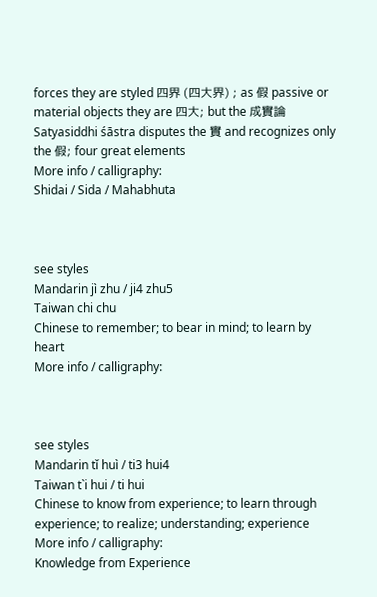forces they are styled 四界 (四大界) ; as 假 passive or material objects they are 四大; but the 成實論 Satyasiddhi śāstra disputes the 實 and recognizes only the 假; four great elements
More info / calligraphy:
Shidai / Sida / Mahabhuta



see styles
Mandarin jì zhu / ji4 zhu5
Taiwan chi chu
Chinese to remember; to bear in mind; to learn by heart
More info / calligraphy:



see styles
Mandarin tǐ huì / ti3 hui4
Taiwan t`i hui / ti hui
Chinese to know from experience; to learn through experience; to realize; understanding; experience
More info / calligraphy:
Knowledge from Experience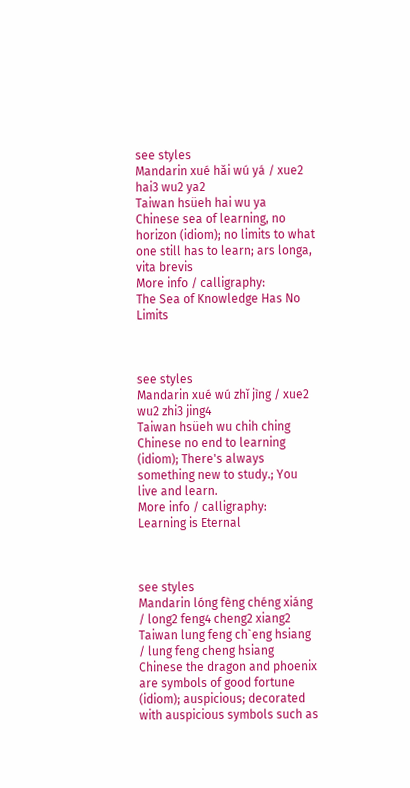see styles
Mandarin xué hǎi wú yá / xue2 hai3 wu2 ya2
Taiwan hsüeh hai wu ya
Chinese sea of learning, no horizon (idiom); no limits to what one still has to learn; ars longa, vita brevis
More info / calligraphy:
The Sea of Knowledge Has No Limits



see styles
Mandarin xué wú zhǐ jìng / xue2 wu2 zhi3 jing4
Taiwan hsüeh wu chih ching
Chinese no end to learning (idiom); There's always something new to study.; You live and learn.
More info / calligraphy:
Learning is Eternal



see styles
Mandarin lóng fèng chéng xiáng / long2 feng4 cheng2 xiang2
Taiwan lung feng ch`eng hsiang / lung feng cheng hsiang
Chinese the dragon and phoenix are symbols of good fortune (idiom); auspicious; decorated with auspicious symbols such as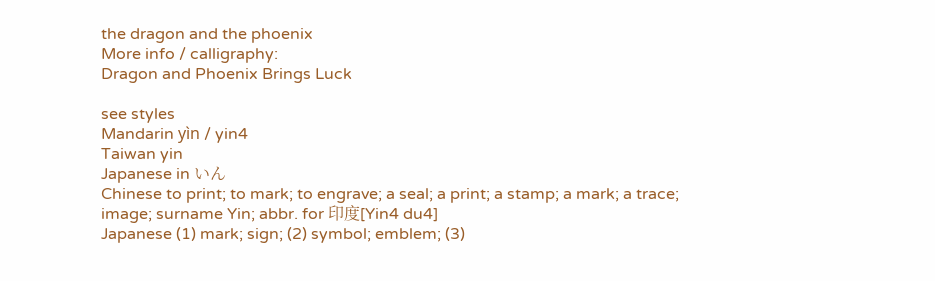the dragon and the phoenix
More info / calligraphy:
Dragon and Phoenix Brings Luck

see styles
Mandarin yìn / yin4
Taiwan yin
Japanese in いん
Chinese to print; to mark; to engrave; a seal; a print; a stamp; a mark; a trace; image; surname Yin; abbr. for 印度[Yin4 du4]
Japanese (1) mark; sign; (2) symbol; emblem; (3)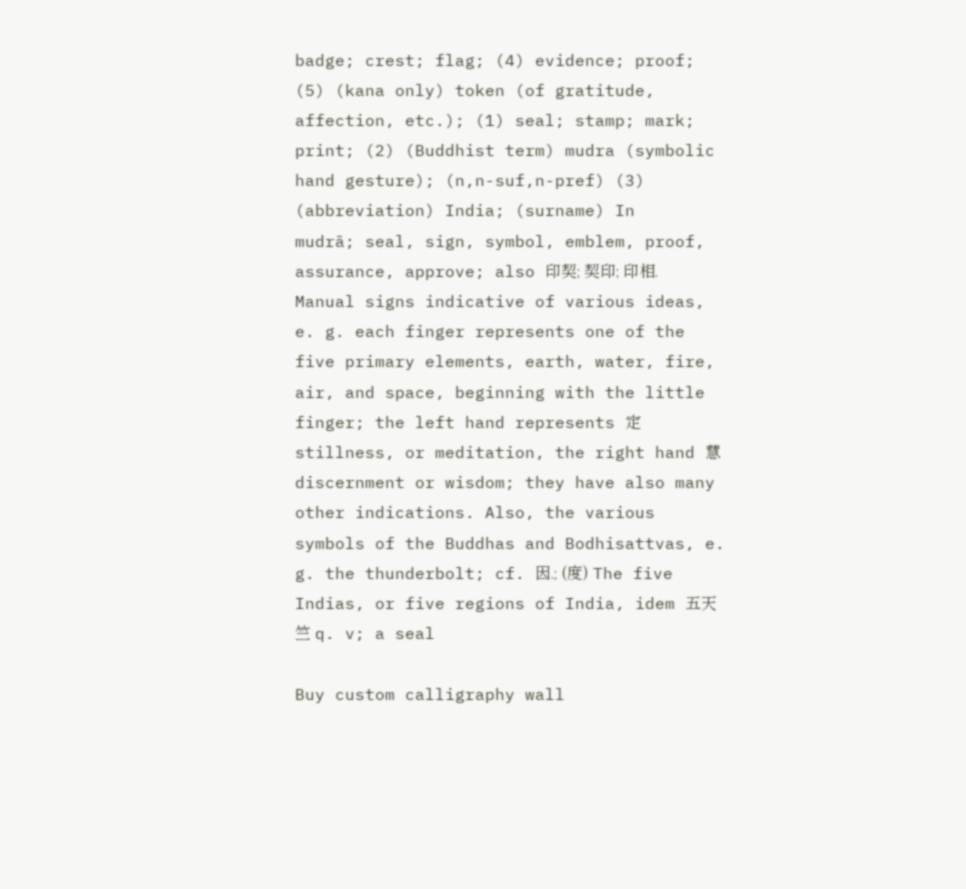badge; crest; flag; (4) evidence; proof; (5) (kana only) token (of gratitude, affection, etc.); (1) seal; stamp; mark; print; (2) (Buddhist term) mudra (symbolic hand gesture); (n,n-suf,n-pref) (3) (abbreviation) India; (surname) In
mudrā; seal, sign, symbol, emblem, proof, assurance, approve; also 印契; 契印; 印相. Manual signs indicative of various ideas, e. g. each finger represents one of the five primary elements, earth, water, fire, air, and space, beginning with the little finger; the left hand represents 定 stillness, or meditation, the right hand 慧 discernment or wisdom; they have also many other indications. Also, the various symbols of the Buddhas and Bodhisattvas, e. g. the thunderbolt; cf. 因.; (度) The five Indias, or five regions of India, idem 五天竺 q. v; a seal

Buy custom calligraphy wall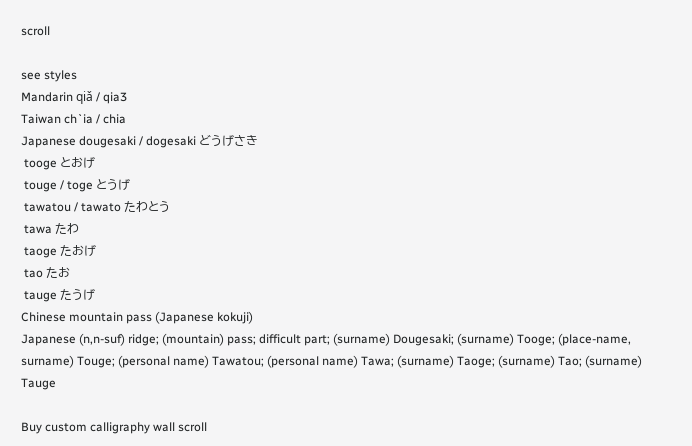scroll

see styles
Mandarin qiǎ / qia3
Taiwan ch`ia / chia
Japanese dougesaki / dogesaki どうげさき
 tooge とおげ
 touge / toge とうげ
 tawatou / tawato たわとう
 tawa たわ
 taoge たおげ
 tao たお
 tauge たうげ
Chinese mountain pass (Japanese kokuji)
Japanese (n,n-suf) ridge; (mountain) pass; difficult part; (surname) Dougesaki; (surname) Tooge; (place-name, surname) Touge; (personal name) Tawatou; (personal name) Tawa; (surname) Taoge; (surname) Tao; (surname) Tauge

Buy custom calligraphy wall scroll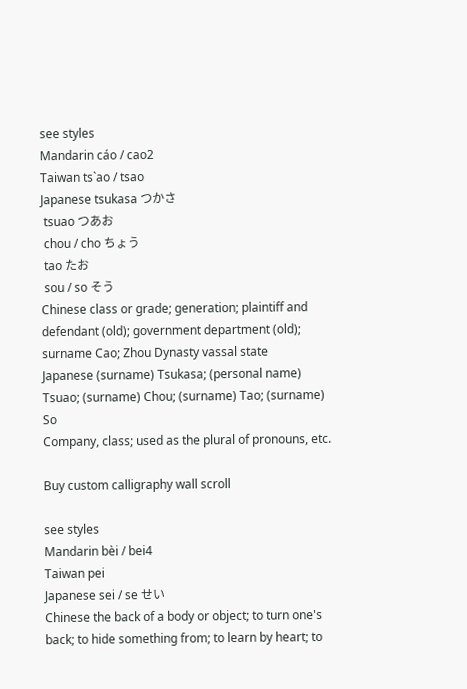see styles
Mandarin cáo / cao2
Taiwan ts`ao / tsao
Japanese tsukasa つかさ
 tsuao つあお
 chou / cho ちょう
 tao たお
 sou / so そう
Chinese class or grade; generation; plaintiff and defendant (old); government department (old); surname Cao; Zhou Dynasty vassal state
Japanese (surname) Tsukasa; (personal name) Tsuao; (surname) Chou; (surname) Tao; (surname) So
Company, class; used as the plural of pronouns, etc.

Buy custom calligraphy wall scroll

see styles
Mandarin bèi / bei4
Taiwan pei
Japanese sei / se せい
Chinese the back of a body or object; to turn one's back; to hide something from; to learn by heart; to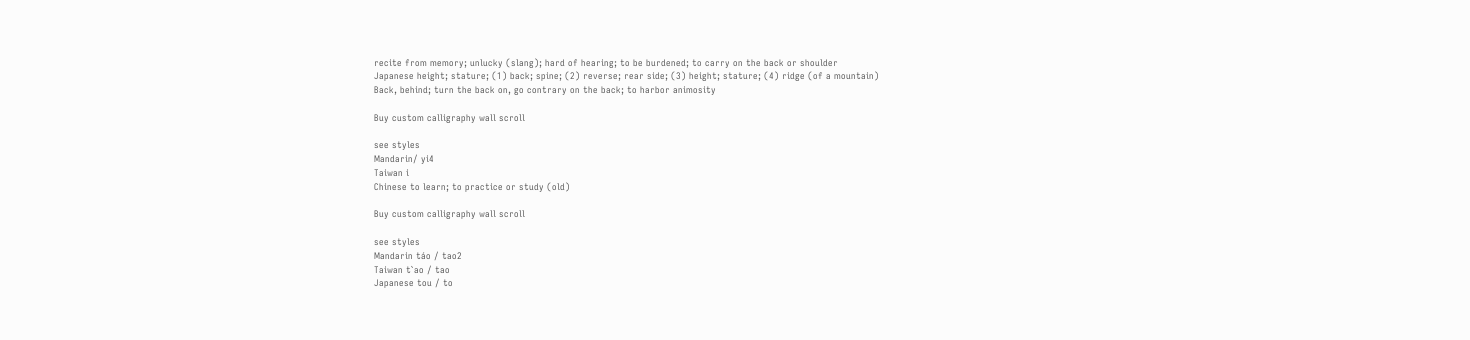recite from memory; unlucky (slang); hard of hearing; to be burdened; to carry on the back or shoulder
Japanese height; stature; (1) back; spine; (2) reverse; rear side; (3) height; stature; (4) ridge (of a mountain)
Back, behind; turn the back on, go contrary on the back; to harbor animosity

Buy custom calligraphy wall scroll

see styles
Mandarin/ yi4
Taiwan i
Chinese to learn; to practice or study (old)

Buy custom calligraphy wall scroll

see styles
Mandarin táo / tao2
Taiwan t`ao / tao
Japanese tou / to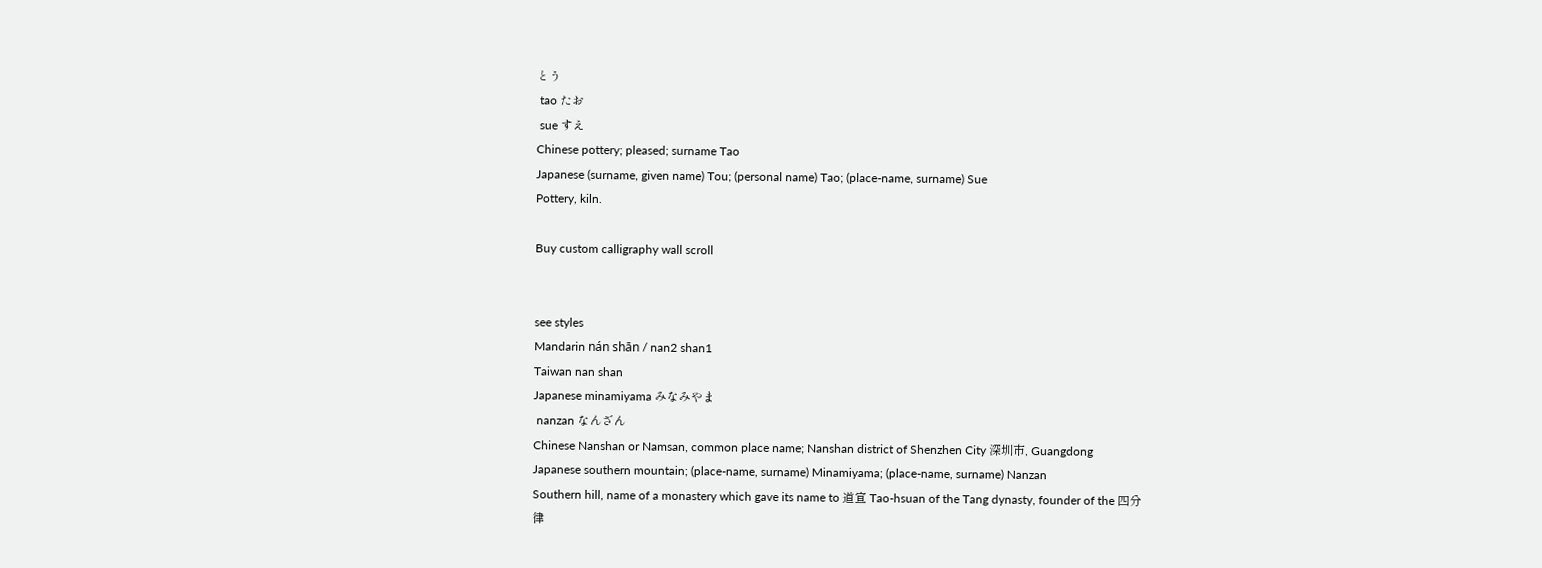とう
 tao たお
 sue すえ
Chinese pottery; pleased; surname Tao
Japanese (surname, given name) Tou; (personal name) Tao; (place-name, surname) Sue
Pottery, kiln.

Buy custom calligraphy wall scroll


see styles
Mandarin nán shān / nan2 shan1
Taiwan nan shan
Japanese minamiyama みなみやま
 nanzan なんざん
Chinese Nanshan or Namsan, common place name; Nanshan district of Shenzhen City 深圳市, Guangdong
Japanese southern mountain; (place-name, surname) Minamiyama; (place-name, surname) Nanzan
Southern hill, name of a monastery which gave its name to 道宣 Tao-hsuan of the Tang dynasty, founder of the 四分律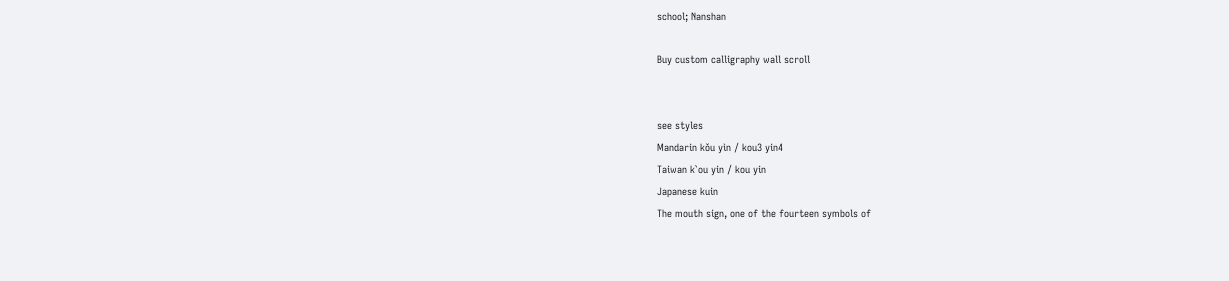school; Nanshan

Buy custom calligraphy wall scroll


see styles
Mandarin kǒu yìn / kou3 yin4
Taiwan k`ou yin / kou yin
Japanese kuin
The mouth sign, one of the fourteen symbols of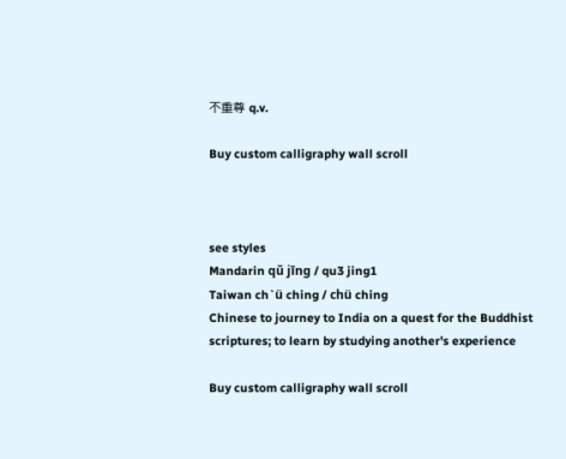不重尊 q.v.

Buy custom calligraphy wall scroll



see styles
Mandarin qǔ jīng / qu3 jing1
Taiwan ch`ü ching / chü ching
Chinese to journey to India on a quest for the Buddhist scriptures; to learn by studying another's experience

Buy custom calligraphy wall scroll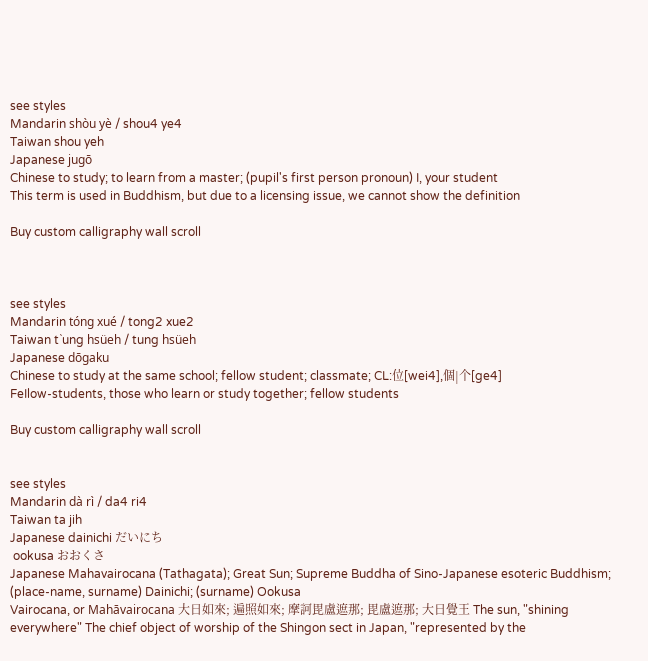see styles
Mandarin shòu yè / shou4 ye4
Taiwan shou yeh
Japanese jugō
Chinese to study; to learn from a master; (pupil's first person pronoun) I, your student
This term is used in Buddhism, but due to a licensing issue, we cannot show the definition

Buy custom calligraphy wall scroll



see styles
Mandarin tóng xué / tong2 xue2
Taiwan t`ung hsüeh / tung hsüeh
Japanese dōgaku
Chinese to study at the same school; fellow student; classmate; CL:位[wei4],個|个[ge4]
FeIlow-students, those who learn or study together; fellow students

Buy custom calligraphy wall scroll


see styles
Mandarin dà rì / da4 ri4
Taiwan ta jih
Japanese dainichi だいにち
 ookusa おおくさ
Japanese Mahavairocana (Tathagata); Great Sun; Supreme Buddha of Sino-Japanese esoteric Buddhism; (place-name, surname) Dainichi; (surname) Ookusa
Vairocana, or Mahāvairocana 大日如來; 遍照如來; 摩訶毘盧遮那; 毘盧遮那; 大日覺王 The sun, "shining everywhere" The chief object of worship of the Shingon sect in Japan, "represented by the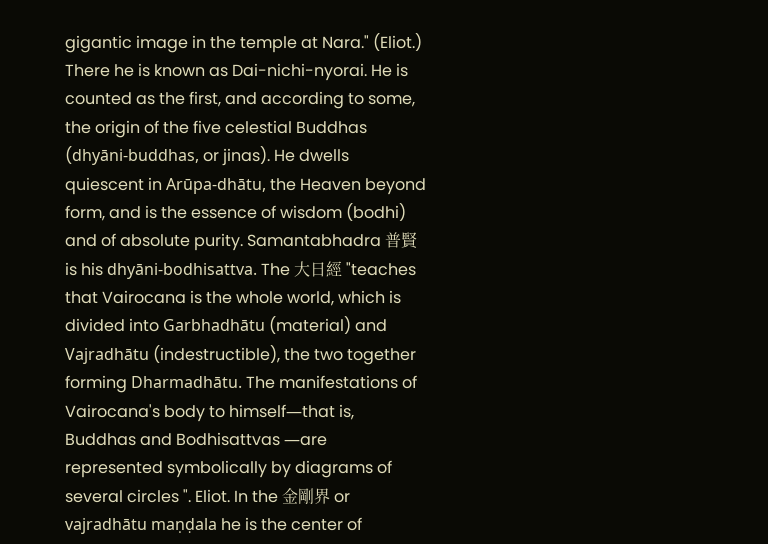gigantic image in the temple at Nara." (Eliot.) There he is known as Dai-nichi-nyorai. He is counted as the first, and according to some, the origin of the five celestial Buddhas (dhyāni-buddhas, or jinas). He dwells quiescent in Arūpa-dhātu, the Heaven beyond form, and is the essence of wisdom (bodhi) and of absolute purity. Samantabhadra 普賢 is his dhyāni-bodhisattva. The 大日經 "teaches that Vairocana is the whole world, which is divided into Garbhadhātu (material) and Vajradhātu (indestructible), the two together forming Dharmadhātu. The manifestations of Vairocana's body to himself―that is, Buddhas and Bodhisattvas ―are represented symbolically by diagrams of several circles ". Eliot. In the 金剛界 or vajradhātu maṇḍala he is the center of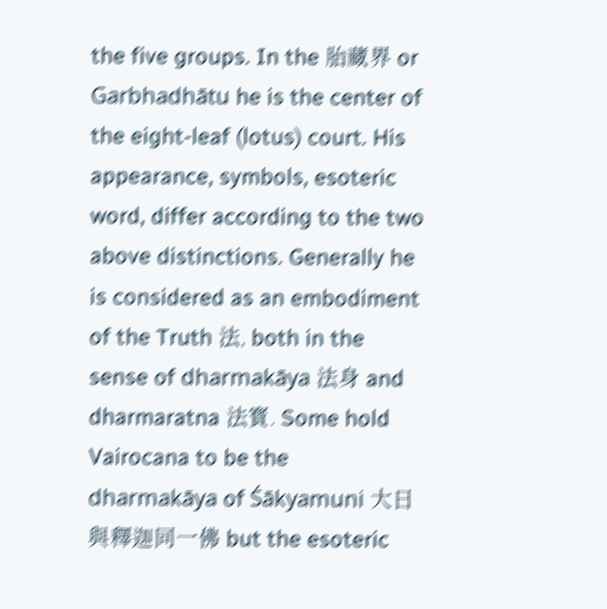the five groups. In the 胎藏界 or Garbhadhātu he is the center of the eight-leaf (lotus) court. His appearance, symbols, esoteric word, differ according to the two above distinctions. Generally he is considered as an embodiment of the Truth 法, both in the sense of dharmakāya 法身 and dharmaratna 法寳. Some hold Vairocana to be the dharmakāya of Śākyamuni 大日與釋迦同一佛 but the esoteric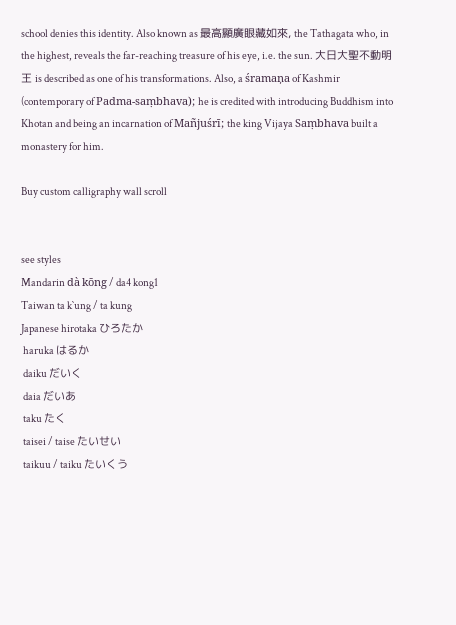school denies this identity. Also known as 最高顯廣眼藏如來, the Tathagata who, in the highest, reveals the far-reaching treasure of his eye, i.e. the sun. 大日大聖不動明王 is described as one of his transformations. Also, a śramaņa of Kashmir (contemporary of Padma-saṃbhava); he is credited with introducing Buddhism into Khotan and being an incarnation of Mañjuśrī; the king Vijaya Saṃbhava built a monastery for him.

Buy custom calligraphy wall scroll


see styles
Mandarin dà kōng / da4 kong1
Taiwan ta k`ung / ta kung
Japanese hirotaka ひろたか
 haruka はるか
 daiku だいく
 daia だいあ
 taku たく
 taisei / taise たいせい
 taikuu / taiku たいくう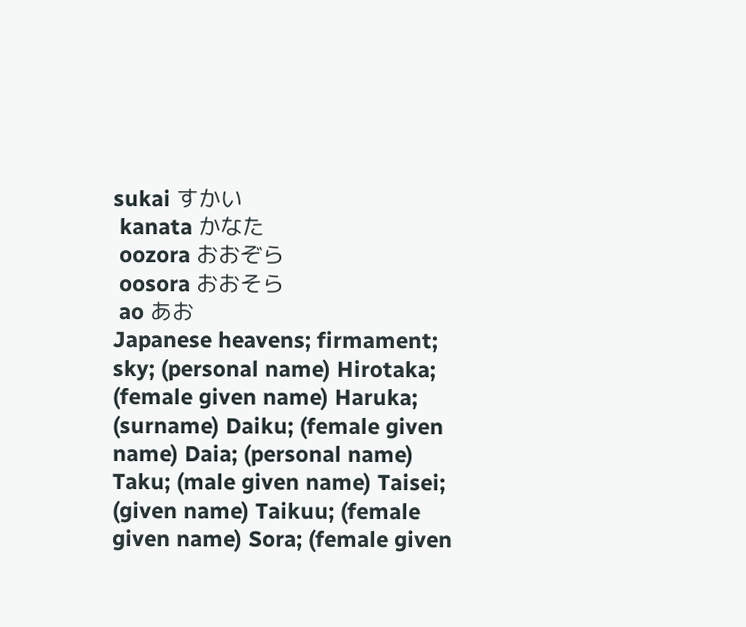sukai すかい
 kanata かなた
 oozora おおぞら
 oosora おおそら
 ao あお
Japanese heavens; firmament; sky; (personal name) Hirotaka; (female given name) Haruka; (surname) Daiku; (female given name) Daia; (personal name) Taku; (male given name) Taisei; (given name) Taikuu; (female given name) Sora; (female given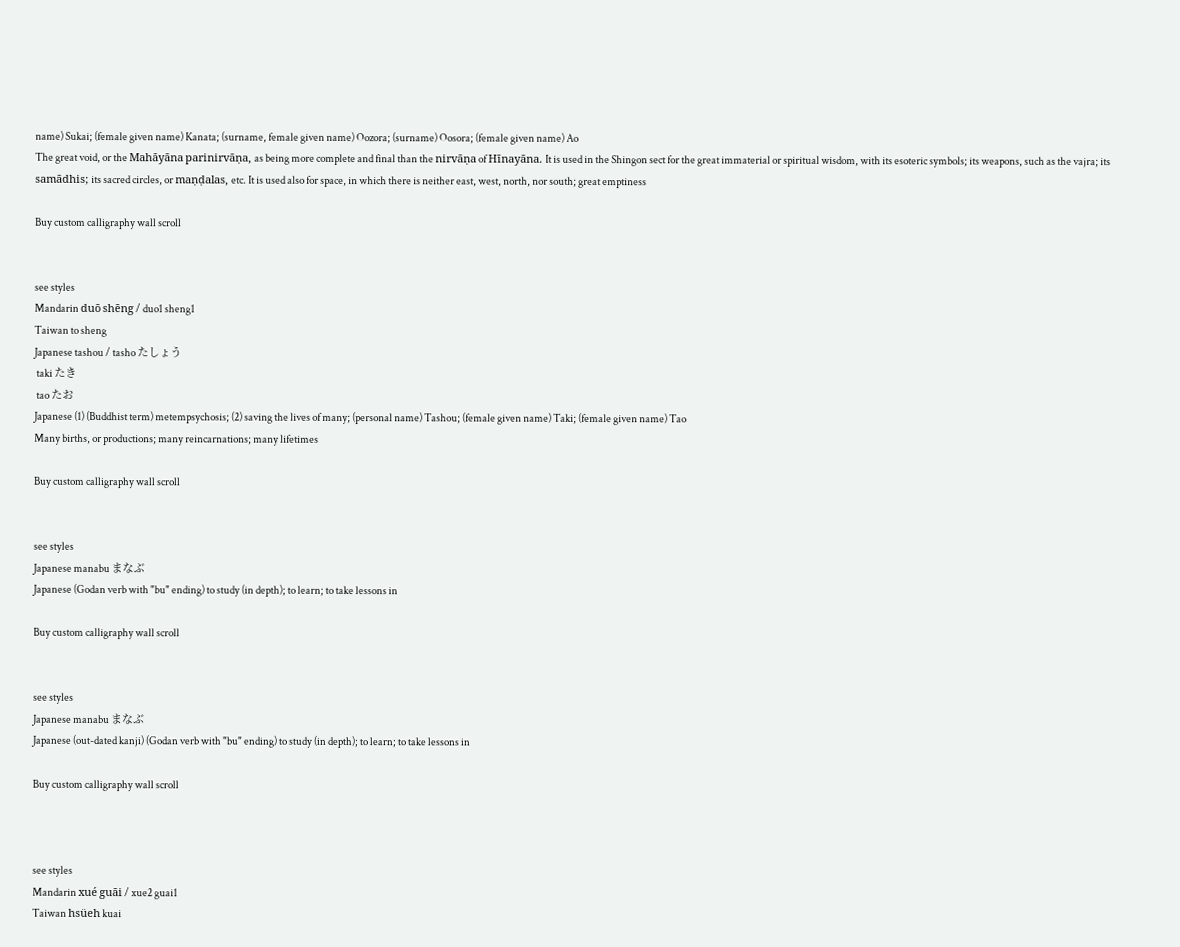name) Sukai; (female given name) Kanata; (surname, female given name) Oozora; (surname) Oosora; (female given name) Ao
The great void, or the Mahāyāna parinirvāṇa, as being more complete and final than the nirvāṇa of Hīnayāna. It is used in the Shingon sect for the great immaterial or spiritual wisdom, with its esoteric symbols; its weapons, such as the vajra; its samādhis; its sacred circles, or maṇḍalas, etc. It is used also for space, in which there is neither east, west, north, nor south; great emptiness

Buy custom calligraphy wall scroll


see styles
Mandarin duō shēng / duo1 sheng1
Taiwan to sheng
Japanese tashou / tasho たしょう
 taki たき
 tao たお
Japanese (1) (Buddhist term) metempsychosis; (2) saving the lives of many; (personal name) Tashou; (female given name) Taki; (female given name) Tao
Many births, or productions; many reincarnations; many lifetimes

Buy custom calligraphy wall scroll


see styles
Japanese manabu まなぶ
Japanese (Godan verb with "bu" ending) to study (in depth); to learn; to take lessons in

Buy custom calligraphy wall scroll


see styles
Japanese manabu まなぶ
Japanese (out-dated kanji) (Godan verb with "bu" ending) to study (in depth); to learn; to take lessons in

Buy custom calligraphy wall scroll



see styles
Mandarin xué guāi / xue2 guai1
Taiwan hsüeh kuai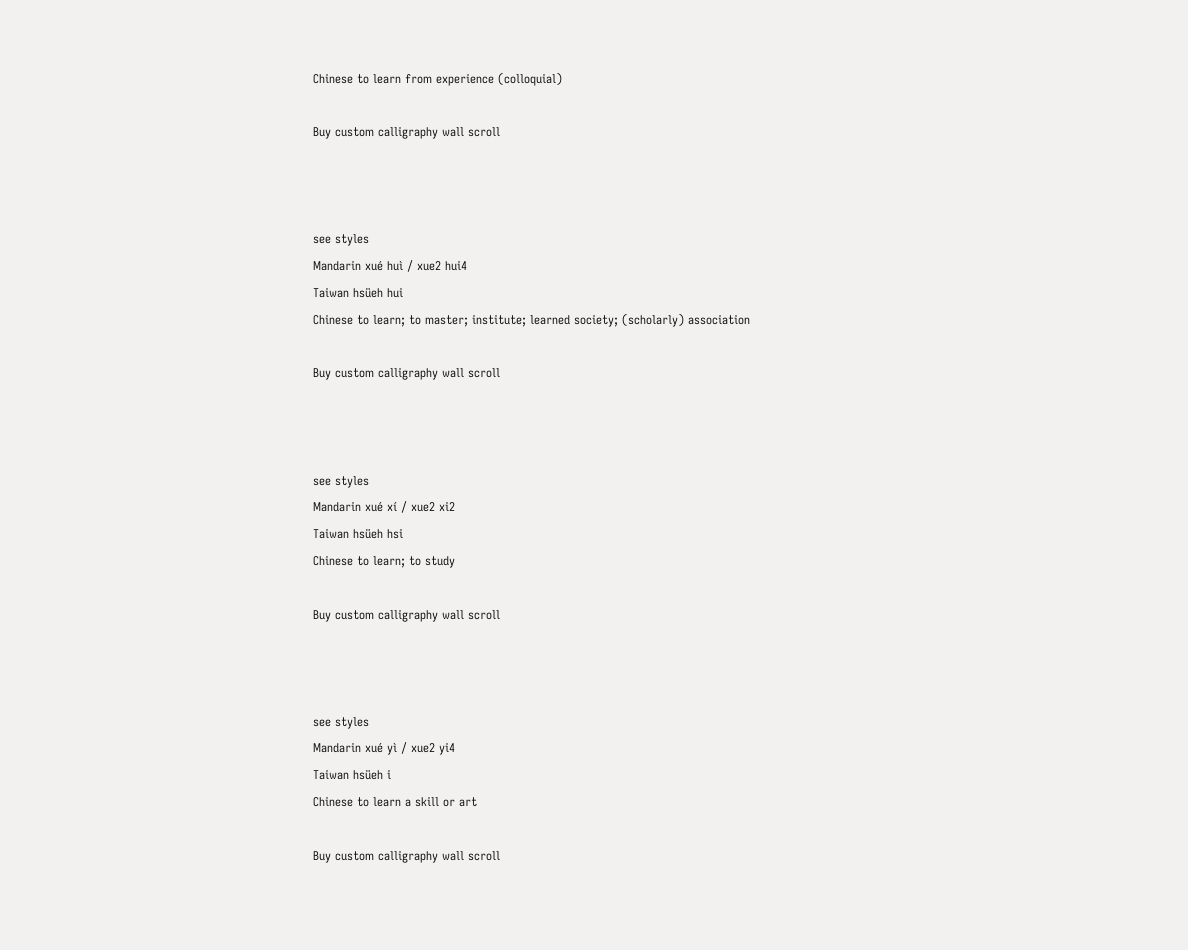Chinese to learn from experience (colloquial)

Buy custom calligraphy wall scroll



see styles
Mandarin xué huì / xue2 hui4
Taiwan hsüeh hui
Chinese to learn; to master; institute; learned society; (scholarly) association

Buy custom calligraphy wall scroll



see styles
Mandarin xué xí / xue2 xi2
Taiwan hsüeh hsi
Chinese to learn; to study

Buy custom calligraphy wall scroll



see styles
Mandarin xué yì / xue2 yi4
Taiwan hsüeh i
Chinese to learn a skill or art

Buy custom calligraphy wall scroll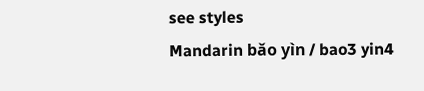see styles
Mandarin bǎo yìn / bao3 yin4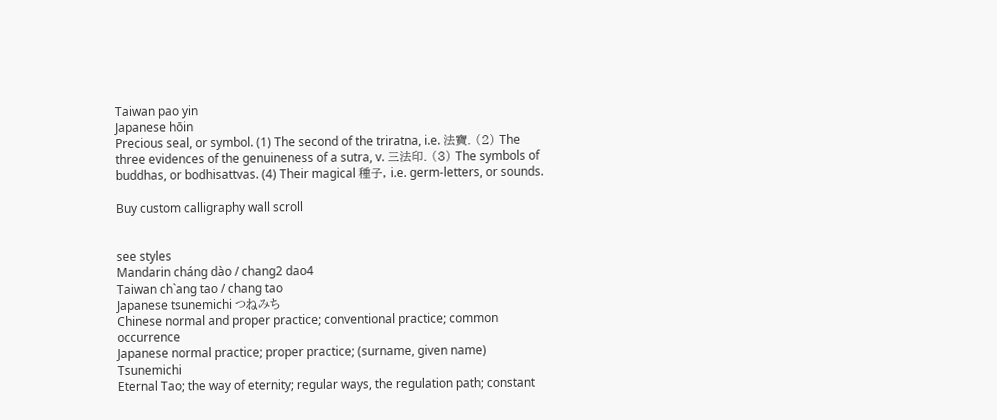Taiwan pao yin
Japanese hōin
Precious seal, or symbol. (1) The second of the triratna, i.e. 法寶. (2) The three evidences of the genuineness of a sutra, v. 三法印. (3) The symbols of buddhas, or bodhisattvas. (4) Their magical 種子, i.e. germ-letters, or sounds.

Buy custom calligraphy wall scroll


see styles
Mandarin cháng dào / chang2 dao4
Taiwan ch`ang tao / chang tao
Japanese tsunemichi つねみち
Chinese normal and proper practice; conventional practice; common occurrence
Japanese normal practice; proper practice; (surname, given name) Tsunemichi
Eternal Tao; the way of eternity; regular ways, the regulation path; constant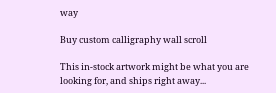way

Buy custom calligraphy wall scroll

This in-stock artwork might be what you are looking for, and ships right away...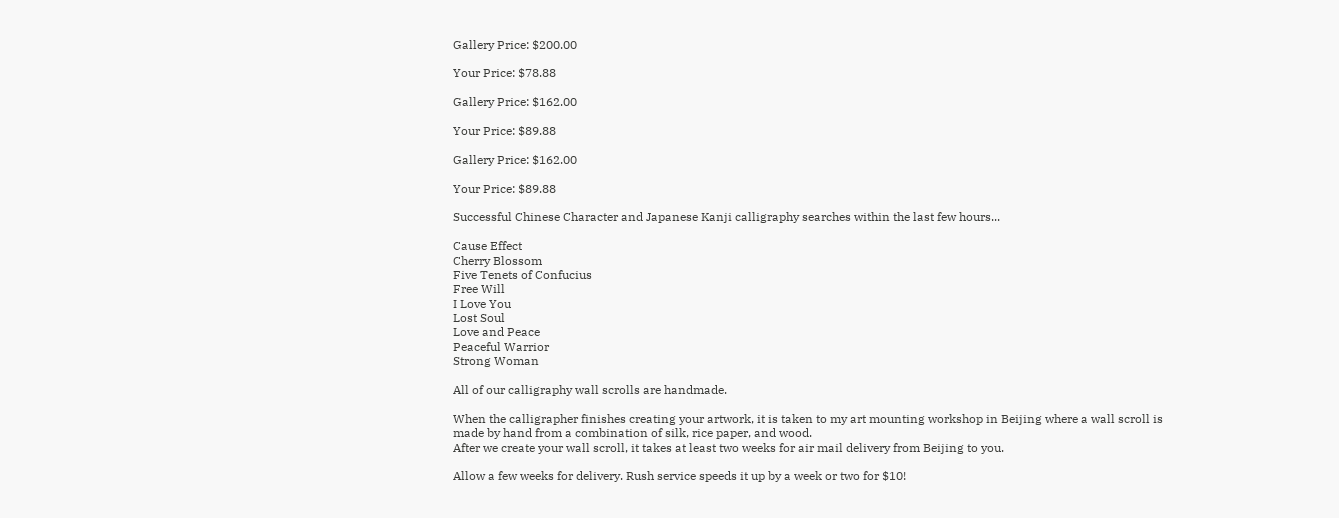Gallery Price: $200.00

Your Price: $78.88

Gallery Price: $162.00

Your Price: $89.88

Gallery Price: $162.00

Your Price: $89.88

Successful Chinese Character and Japanese Kanji calligraphy searches within the last few hours...

Cause Effect
Cherry Blossom
Five Tenets of Confucius
Free Will
I Love You
Lost Soul
Love and Peace
Peaceful Warrior
Strong Woman

All of our calligraphy wall scrolls are handmade.

When the calligrapher finishes creating your artwork, it is taken to my art mounting workshop in Beijing where a wall scroll is made by hand from a combination of silk, rice paper, and wood.
After we create your wall scroll, it takes at least two weeks for air mail delivery from Beijing to you.

Allow a few weeks for delivery. Rush service speeds it up by a week or two for $10!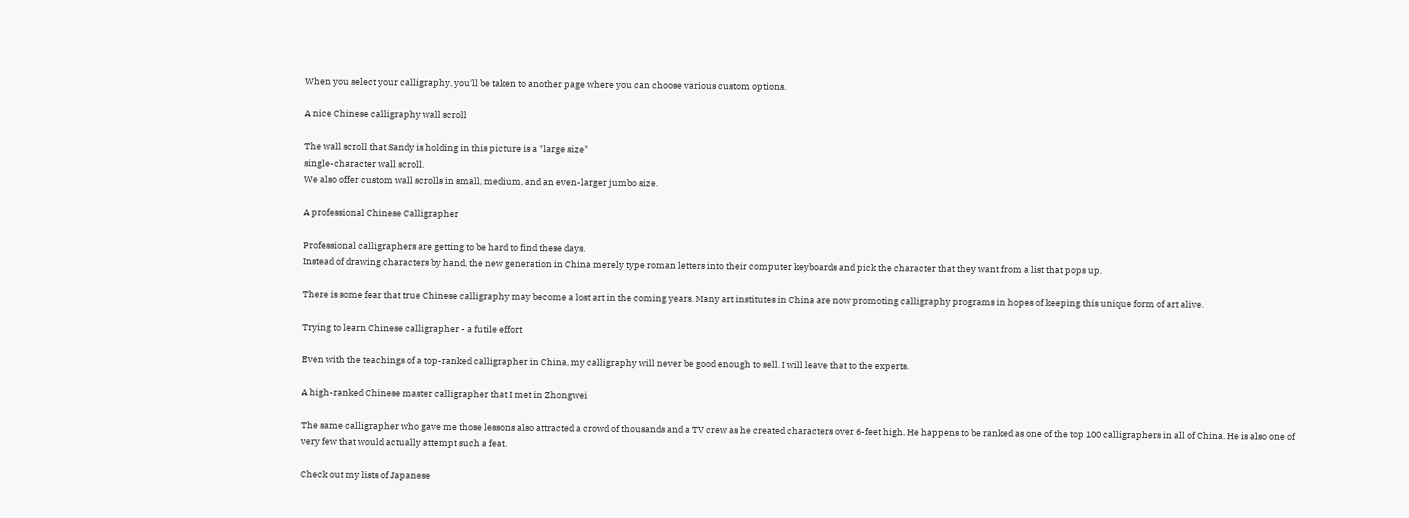When you select your calligraphy, you'll be taken to another page where you can choose various custom options.

A nice Chinese calligraphy wall scroll

The wall scroll that Sandy is holding in this picture is a "large size"
single-character wall scroll.
We also offer custom wall scrolls in small, medium, and an even-larger jumbo size.

A professional Chinese Calligrapher

Professional calligraphers are getting to be hard to find these days.
Instead of drawing characters by hand, the new generation in China merely type roman letters into their computer keyboards and pick the character that they want from a list that pops up.

There is some fear that true Chinese calligraphy may become a lost art in the coming years. Many art institutes in China are now promoting calligraphy programs in hopes of keeping this unique form of art alive.

Trying to learn Chinese calligrapher - a futile effort

Even with the teachings of a top-ranked calligrapher in China, my calligraphy will never be good enough to sell. I will leave that to the experts.

A high-ranked Chinese master calligrapher that I met in Zhongwei

The same calligrapher who gave me those lessons also attracted a crowd of thousands and a TV crew as he created characters over 6-feet high. He happens to be ranked as one of the top 100 calligraphers in all of China. He is also one of very few that would actually attempt such a feat.

Check out my lists of Japanese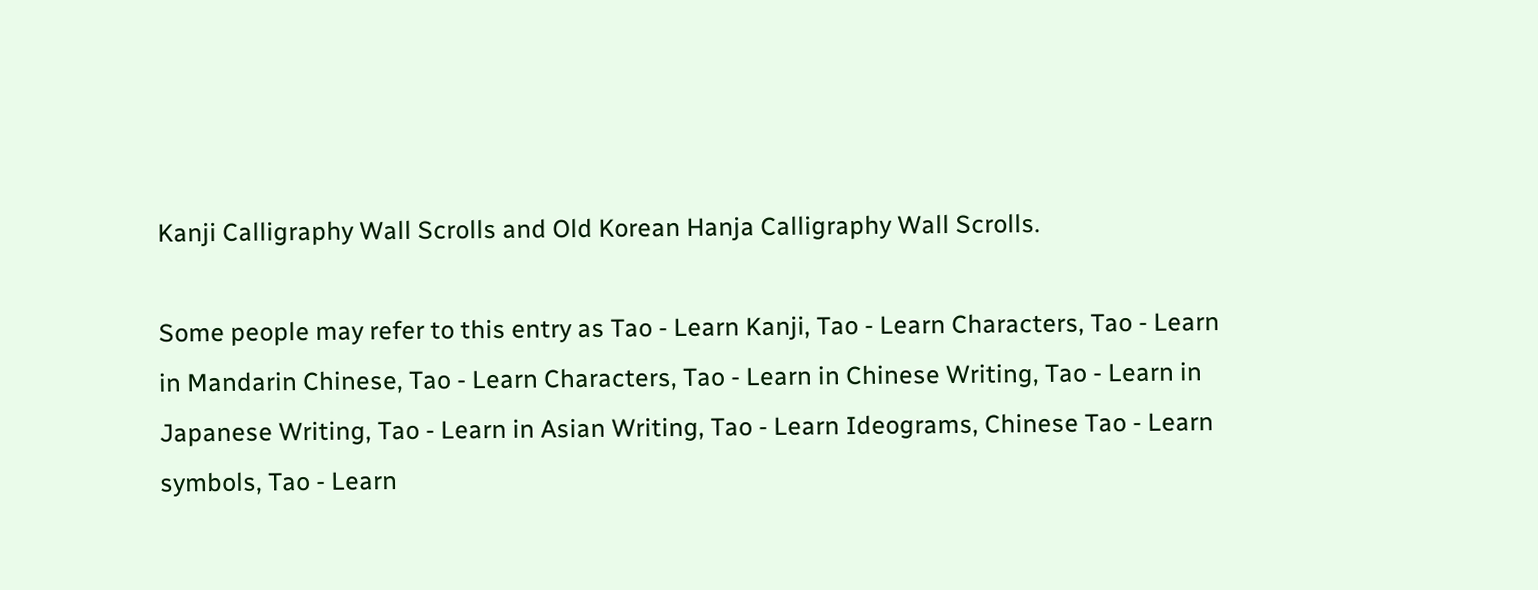Kanji Calligraphy Wall Scrolls and Old Korean Hanja Calligraphy Wall Scrolls.

Some people may refer to this entry as Tao - Learn Kanji, Tao - Learn Characters, Tao - Learn in Mandarin Chinese, Tao - Learn Characters, Tao - Learn in Chinese Writing, Tao - Learn in Japanese Writing, Tao - Learn in Asian Writing, Tao - Learn Ideograms, Chinese Tao - Learn symbols, Tao - Learn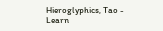Hieroglyphics, Tao - Learn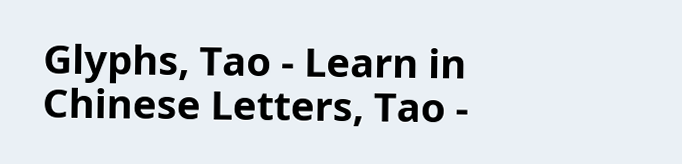Glyphs, Tao - Learn in Chinese Letters, Tao -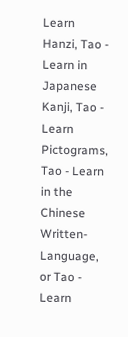Learn Hanzi, Tao - Learn in Japanese Kanji, Tao - Learn Pictograms, Tao - Learn in the Chinese Written-Language, or Tao - Learn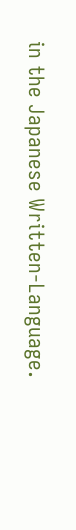in the Japanese Written-Language.